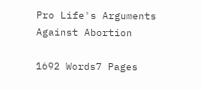Pro Life's Arguments Against Abortion

1692 Words7 Pages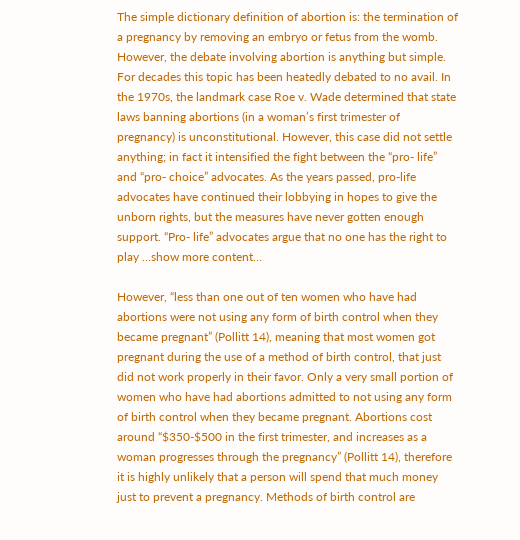The simple dictionary definition of abortion is: the termination of a pregnancy by removing an embryo or fetus from the womb. However, the debate involving abortion is anything but simple. For decades this topic has been heatedly debated to no avail. In the 1970s, the landmark case Roe v. Wade determined that state laws banning abortions (in a woman’s first trimester of pregnancy) is unconstitutional. However, this case did not settle anything; in fact it intensified the fight between the “pro- life” and “pro- choice” advocates. As the years passed, pro-life advocates have continued their lobbying in hopes to give the unborn rights, but the measures have never gotten enough support. “Pro- life” advocates argue that no one has the right to play …show more content…

However, “less than one out of ten women who have had abortions were not using any form of birth control when they became pregnant” (Pollitt 14), meaning that most women got pregnant during the use of a method of birth control, that just did not work properly in their favor. Only a very small portion of women who have had abortions admitted to not using any form of birth control when they became pregnant. Abortions cost around “$350-$500 in the first trimester, and increases as a woman progresses through the pregnancy” (Pollitt 14), therefore it is highly unlikely that a person will spend that much money just to prevent a pregnancy. Methods of birth control are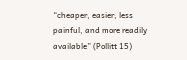“cheaper, easier, less painful, and more readily available” (Pollitt 15)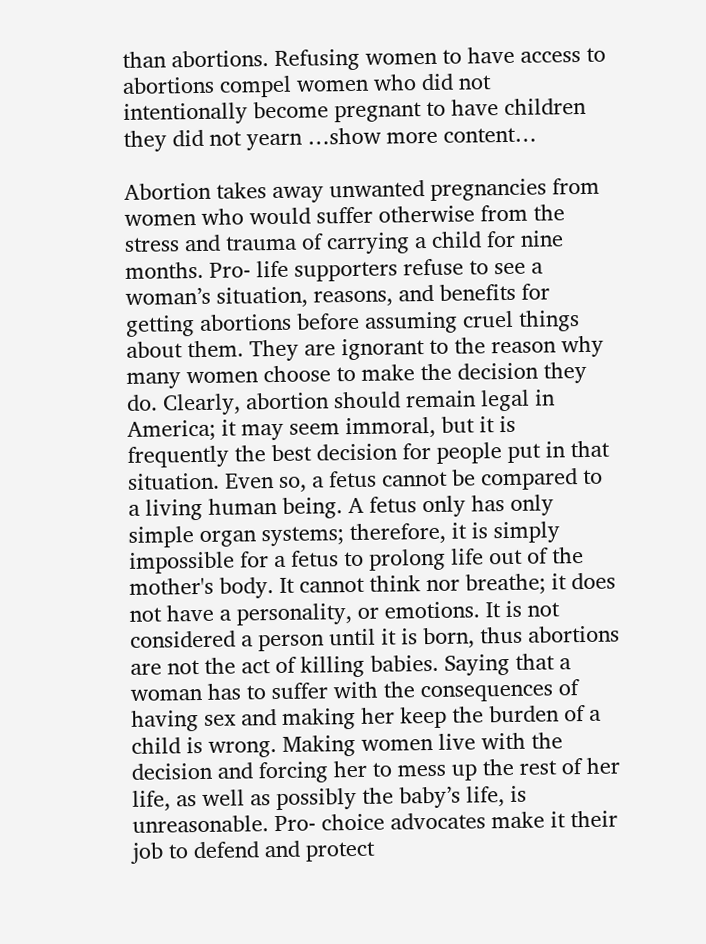than abortions. Refusing women to have access to abortions compel women who did not intentionally become pregnant to have children they did not yearn …show more content…

Abortion takes away unwanted pregnancies from women who would suffer otherwise from the stress and trauma of carrying a child for nine months. Pro- life supporters refuse to see a woman’s situation, reasons, and benefits for getting abortions before assuming cruel things about them. They are ignorant to the reason why many women choose to make the decision they do. Clearly, abortion should remain legal in America; it may seem immoral, but it is frequently the best decision for people put in that situation. Even so, a fetus cannot be compared to a living human being. A fetus only has only simple organ systems; therefore, it is simply impossible for a fetus to prolong life out of the mother's body. It cannot think nor breathe; it does not have a personality, or emotions. It is not considered a person until it is born, thus abortions are not the act of killing babies. Saying that a woman has to suffer with the consequences of having sex and making her keep the burden of a child is wrong. Making women live with the decision and forcing her to mess up the rest of her life, as well as possibly the baby’s life, is unreasonable. Pro- choice advocates make it their job to defend and protect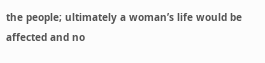the people; ultimately a woman’s life would be affected and no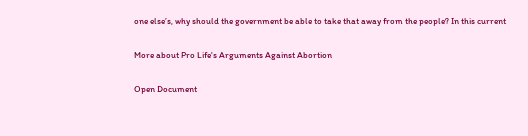one else’s, why should the government be able to take that away from the people? In this current

More about Pro Life's Arguments Against Abortion

Open Document